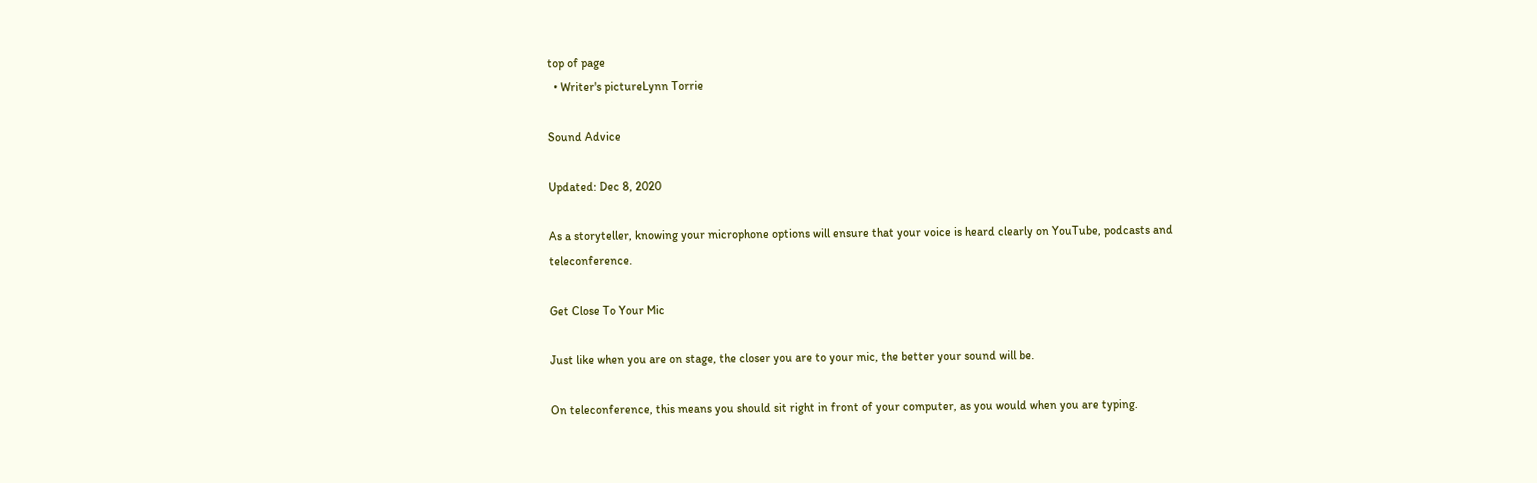top of page
  • Writer's pictureLynn Torrie

Sound Advice

Updated: Dec 8, 2020

As a storyteller, knowing your microphone options will ensure that your voice is heard clearly on YouTube, podcasts and teleconference.

Get Close To Your Mic

Just like when you are on stage, the closer you are to your mic, the better your sound will be.

On teleconference, this means you should sit right in front of your computer, as you would when you are typing.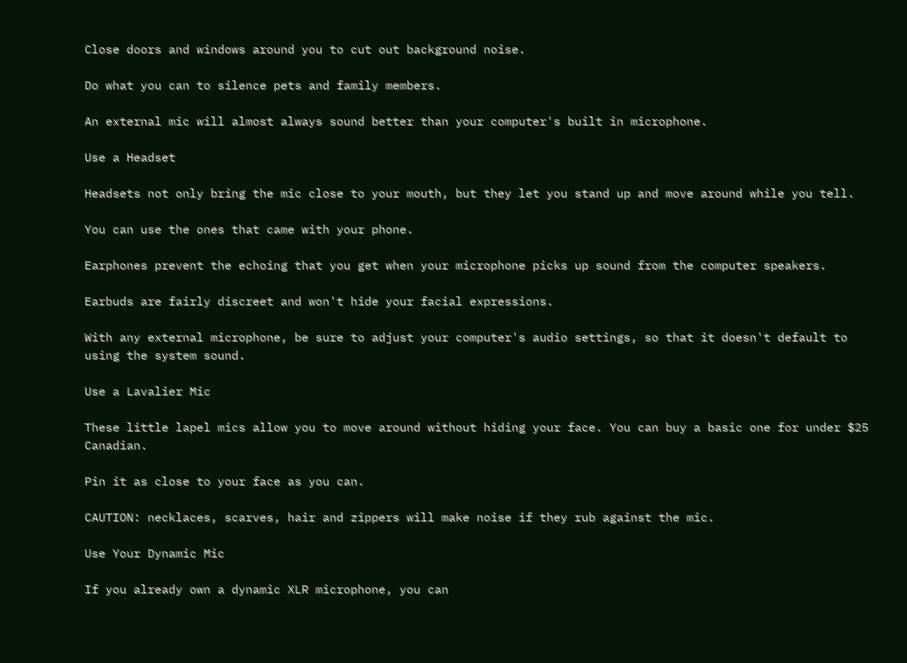Close doors and windows around you to cut out background noise.

Do what you can to silence pets and family members.

An external mic will almost always sound better than your computer's built in microphone.

Use a Headset

Headsets not only bring the mic close to your mouth, but they let you stand up and move around while you tell.

You can use the ones that came with your phone.

Earphones prevent the echoing that you get when your microphone picks up sound from the computer speakers.

Earbuds are fairly discreet and won't hide your facial expressions.

With any external microphone, be sure to adjust your computer's audio settings, so that it doesn't default to using the system sound.

Use a Lavalier Mic

These little lapel mics allow you to move around without hiding your face. You can buy a basic one for under $25 Canadian.

Pin it as close to your face as you can.

CAUTION: necklaces, scarves, hair and zippers will make noise if they rub against the mic.

Use Your Dynamic Mic

If you already own a dynamic XLR microphone, you can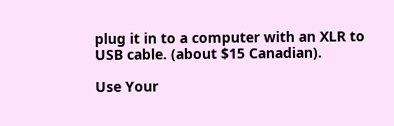plug it in to a computer with an XLR to USB cable. (about $15 Canadian).

Use Your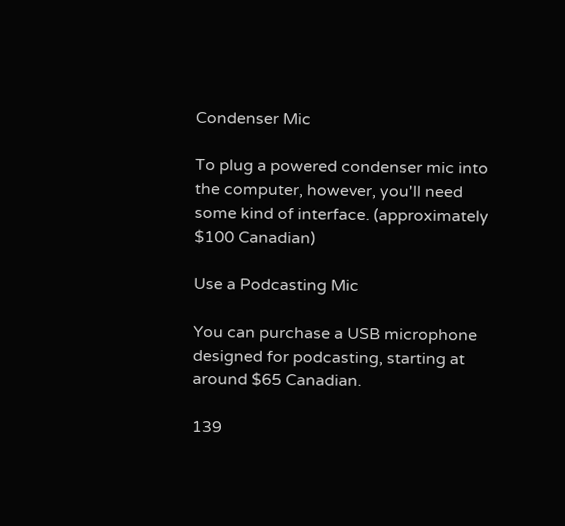Condenser Mic

To plug a powered condenser mic into the computer, however, you'll need some kind of interface. (approximately $100 Canadian)

Use a Podcasting Mic

You can purchase a USB microphone designed for podcasting, starting at around $65 Canadian.

139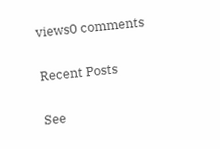views0 comments

Recent Posts

See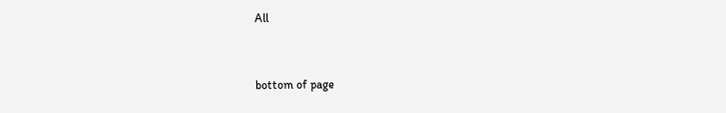All


bottom of page